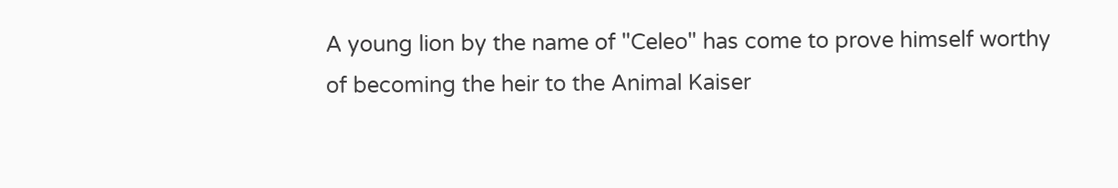A young lion by the name of "Celeo" has come to prove himself worthy of becoming the heir to the Animal Kaiser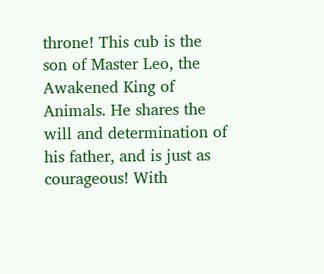throne! This cub is the son of Master Leo, the Awakened King of Animals. He shares the will and determination of his father, and is just as courageous! With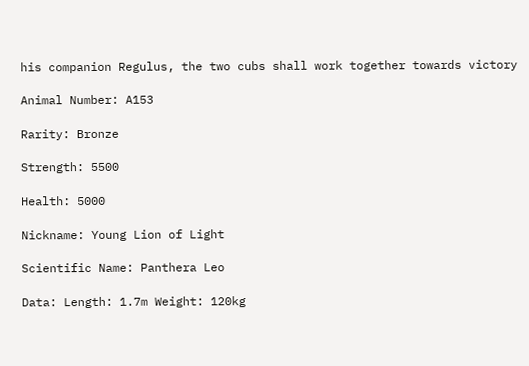his companion Regulus, the two cubs shall work together towards victory

Animal Number: A153

Rarity: Bronze

Strength: 5500

Health: 5000

Nickname: Young Lion of Light

Scientific Name: Panthera Leo

Data: Length: 1.7m Weight: 120kg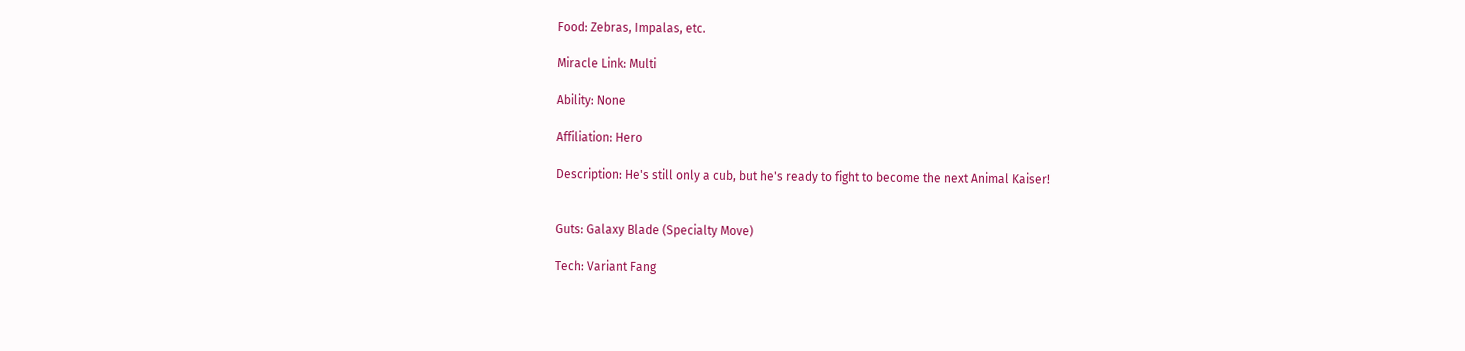Food: Zebras, Impalas, etc.

Miracle Link: Multi

Ability: None

Affiliation: Hero

Description: He's still only a cub, but he's ready to fight to become the next Animal Kaiser!


Guts: Galaxy Blade (Specialty Move)

Tech: Variant Fang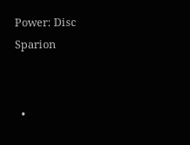Power: Disc Sparion


  •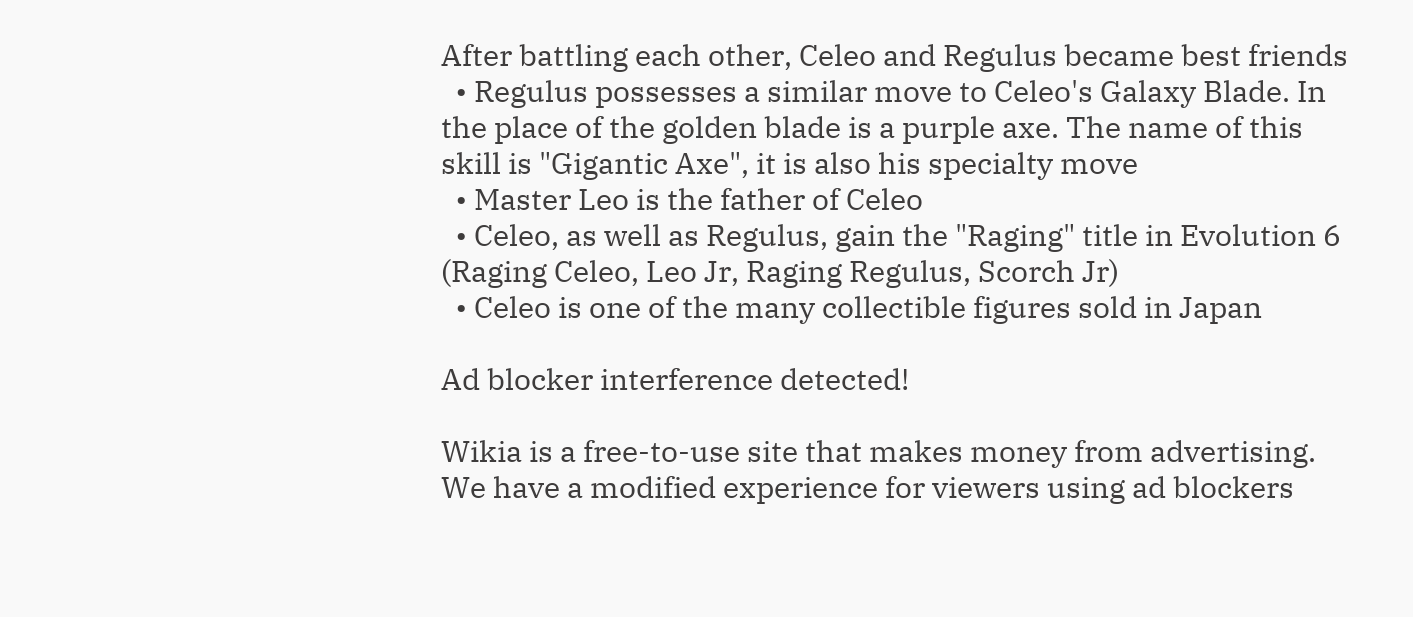After battling each other, Celeo and Regulus became best friends
  • Regulus possesses a similar move to Celeo's Galaxy Blade. In the place of the golden blade is a purple axe. The name of this skill is "Gigantic Axe", it is also his specialty move
  • Master Leo is the father of Celeo
  • Celeo, as well as Regulus, gain the "Raging" title in Evolution 6 (Raging Celeo, Leo Jr, Raging Regulus, Scorch Jr)
  • Celeo is one of the many collectible figures sold in Japan

Ad blocker interference detected!

Wikia is a free-to-use site that makes money from advertising. We have a modified experience for viewers using ad blockers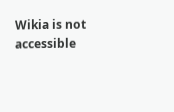Wikia is not accessible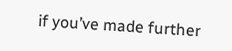if you’ve made further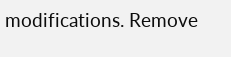modifications. Remove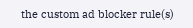the custom ad blocker rule(s)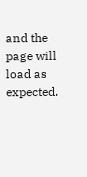and the page will load as expected.